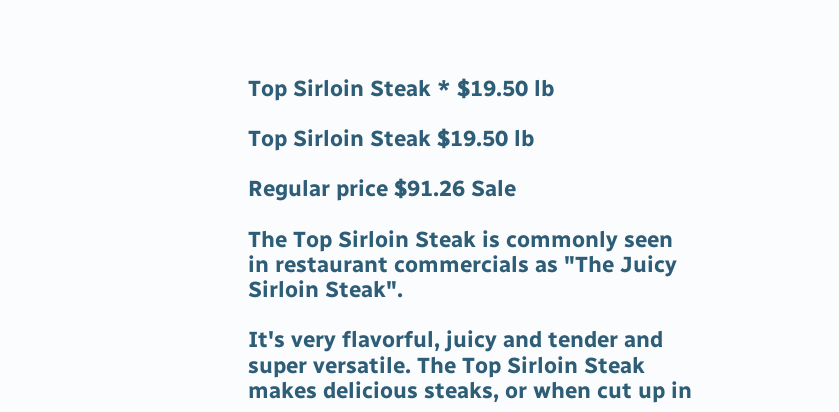Top Sirloin Steak * $19.50 lb

Top Sirloin Steak $19.50 lb

Regular price $91.26 Sale

The Top Sirloin Steak is commonly seen in restaurant commercials as "The Juicy Sirloin Steak".

It's very flavorful, juicy and tender and super versatile. The Top Sirloin Steak makes delicious steaks, or when cut up in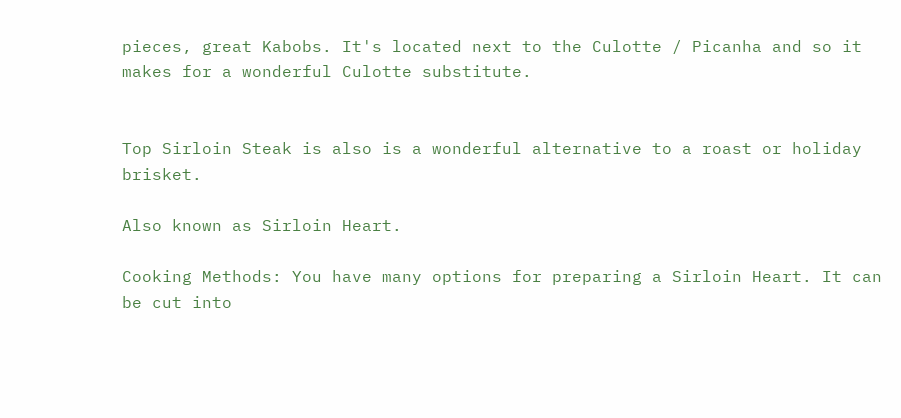pieces, great Kabobs. It's located next to the Culotte / Picanha and so it makes for a wonderful Culotte substitute.


Top Sirloin Steak is also is a wonderful alternative to a roast or holiday brisket.

Also known as Sirloin Heart.

Cooking Methods: You have many options for preparing a Sirloin Heart. It can be cut into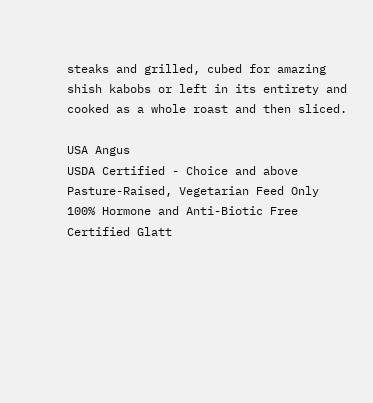steaks and grilled, cubed for amazing shish kabobs or left in its entirety and cooked as a whole roast and then sliced.

USA Angus
USDA Certified - Choice and above
Pasture-Raised, Vegetarian Feed Only
100% Hormone and Anti-Biotic Free
Certified Glatt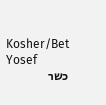Kosher/Bet Yosef
כשר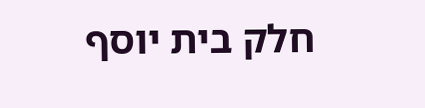חלק בית יוסף